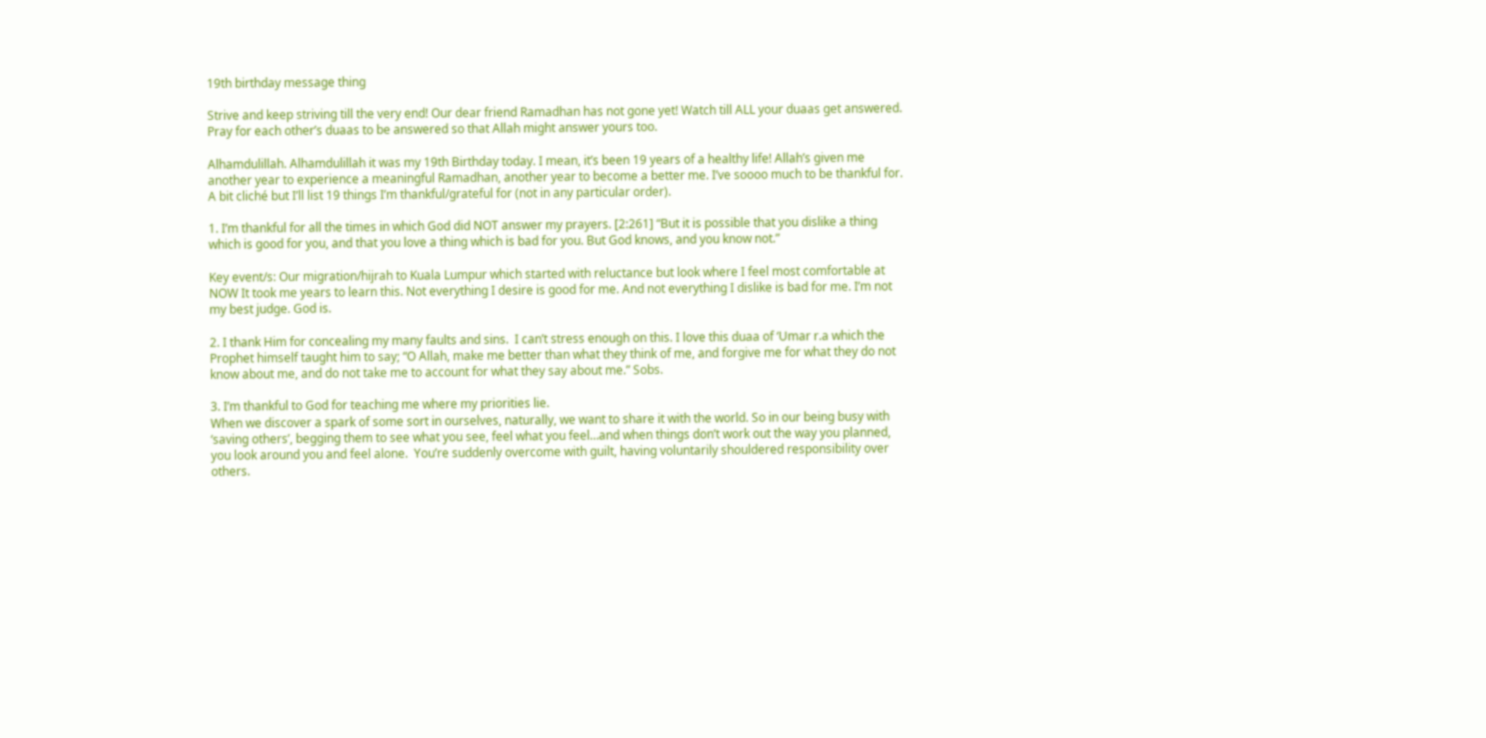19th birthday message thing

Strive and keep striving till the very end! Our dear friend Ramadhan has not gone yet! Watch till ALL your duaas get answered. Pray for each other’s duaas to be answered so that Allah might answer yours too.

Alhamdulillah. Alhamdulillah it was my 19th Birthday today. I mean, it’s been 19 years of a healthy life! Allah’s given me another year to experience a meaningful Ramadhan, another year to become a better me. I’ve soooo much to be thankful for. A bit cliché but I’ll list 19 things I’m thankful/grateful for (not in any particular order).

1. I’m thankful for all the times in which God did NOT answer my prayers. [2:261] “But it is possible that you dislike a thing which is good for you, and that you love a thing which is bad for you. But God knows, and you know not.”

Key event/s: Our migration/hijrah to Kuala Lumpur which started with reluctance but look where I feel most comfortable at NOW It took me years to learn this. Not everything I desire is good for me. And not everything I dislike is bad for me. I’m not my best judge. God is.

2. I thank Him for concealing my many faults and sins.  I can’t stress enough on this. I love this duaa of ‘Umar r.a which the Prophet himself taught him to say; “O Allah, make me better than what they think of me, and forgive me for what they do not know about me, and do not take me to account for what they say about me.” Sobs.

3. I’m thankful to God for teaching me where my priorities lie.
When we discover a spark of some sort in ourselves, naturally, we want to share it with the world. So in our being busy with ‘saving others’, begging them to see what you see, feel what you feel…and when things don’t work out the way you planned, you look around you and feel alone.  You’re suddenly overcome with guilt, having voluntarily shouldered responsibility over others.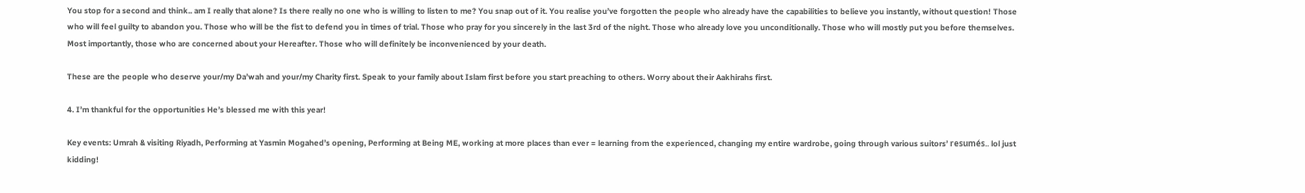You stop for a second and think.. am I really that alone? Is there really no one who is willing to listen to me? You snap out of it. You realise you’ve forgotten the people who already have the capabilities to believe you instantly, without question! Those who will feel guilty to abandon you. Those who will be the fist to defend you in times of trial. Those who pray for you sincerely in the last 3rd of the night. Those who already love you unconditionally. Those who will mostly put you before themselves. Most importantly, those who are concerned about your Hereafter. Those who will definitely be inconvenienced by your death.

These are the people who deserve your/my Da’wah and your/my Charity first. Speak to your family about Islam first before you start preaching to others. Worry about their Aakhirahs first.

4. I’m thankful for the opportunities He’s blessed me with this year!

Key events: Umrah & visiting Riyadh, Performing at Yasmin Mogahed’s opening, Performing at Being ME, working at more places than ever = learning from the experienced, changing my entire wardrobe, going through various suitors’ resumés.. lol just kidding!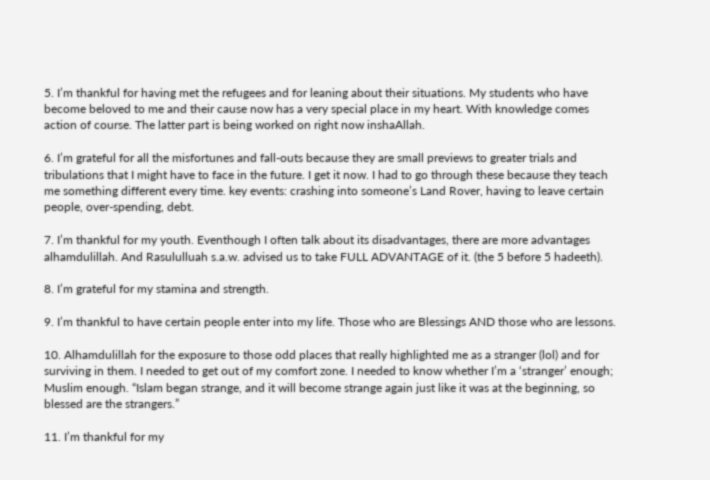5. I’m thankful for having met the refugees and for leaning about their situations. My students who have become beloved to me and their cause now has a very special place in my heart. With knowledge comes action of course. The latter part is being worked on right now inshaAllah.

6. I’m grateful for all the misfortunes and fall-outs because they are small previews to greater trials and tribulations that I might have to face in the future. I get it now. I had to go through these because they teach me something different every time. key events: crashing into someone’s Land Rover, having to leave certain people, over-spending, debt.

7. I’m thankful for my youth. Eventhough I often talk about its disadvantages, there are more advantages alhamdulillah. And Rasululluah s.a.w. advised us to take FULL ADVANTAGE of it. (the 5 before 5 hadeeth).

8. I’m grateful for my stamina and strength.

9. I’m thankful to have certain people enter into my life. Those who are Blessings AND those who are lessons.

10. Alhamdulillah for the exposure to those odd places that really highlighted me as a stranger (lol) and for surviving in them. I needed to get out of my comfort zone. I needed to know whether I’m a ‘stranger’ enough; Muslim enough. “Islam began strange, and it will become strange again just like it was at the beginning, so blessed are the strangers.”

11. I’m thankful for my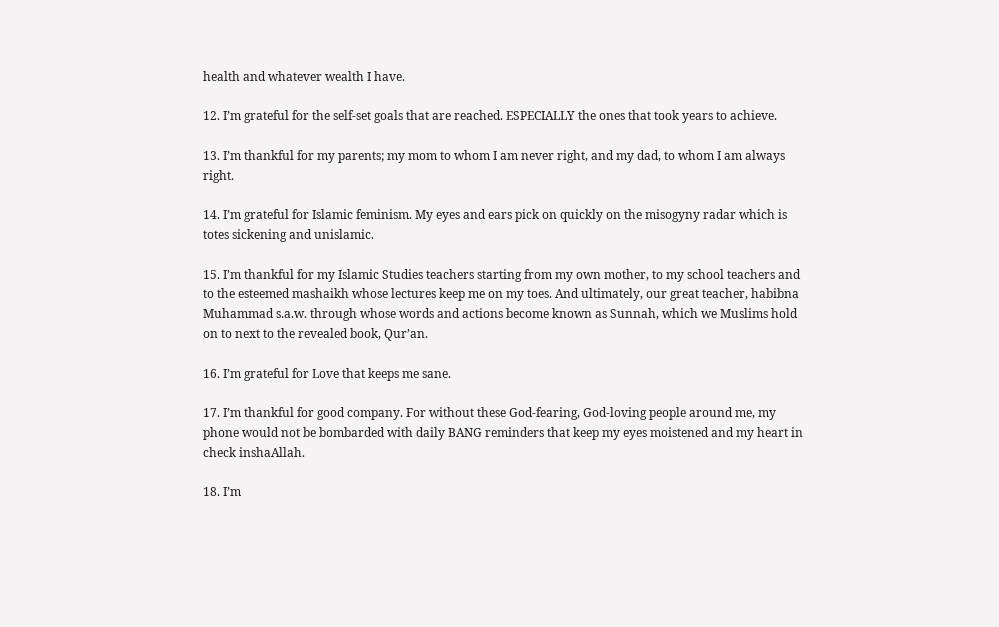health and whatever wealth I have.

12. I’m grateful for the self-set goals that are reached. ESPECIALLY the ones that took years to achieve.

13. I’m thankful for my parents; my mom to whom I am never right, and my dad, to whom I am always right.

14. I’m grateful for Islamic feminism. My eyes and ears pick on quickly on the misogyny radar which is totes sickening and unislamic.

15. I’m thankful for my Islamic Studies teachers starting from my own mother, to my school teachers and to the esteemed mashaikh whose lectures keep me on my toes. And ultimately, our great teacher, habibna Muhammad s.a.w. through whose words and actions become known as Sunnah, which we Muslims hold on to next to the revealed book, Qur’an.

16. I’m grateful for Love that keeps me sane.

17. I’m thankful for good company. For without these God-fearing, God-loving people around me, my phone would not be bombarded with daily BANG reminders that keep my eyes moistened and my heart in check inshaAllah.

18. I’m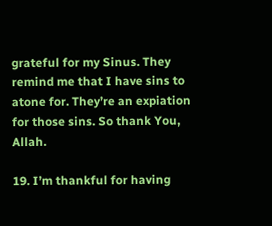grateful for my Sinus. They remind me that I have sins to atone for. They’re an expiation for those sins. So thank You, Allah.

19. I’m thankful for having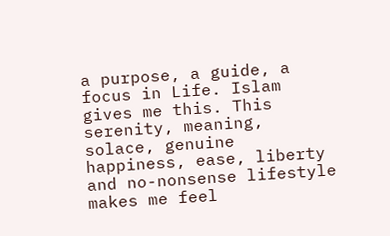a purpose, a guide, a focus in Life. Islam gives me this. This serenity, meaning, solace, genuine happiness, ease, liberty and no-nonsense lifestyle makes me feel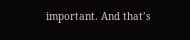important. And that’s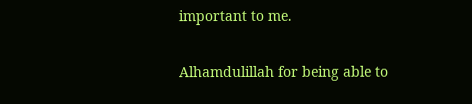important to me.

Alhamdulillah for being able to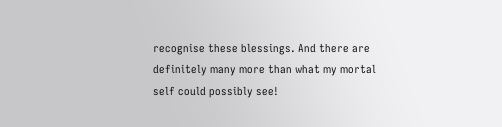recognise these blessings. And there are definitely many more than what my mortal self could possibly see!